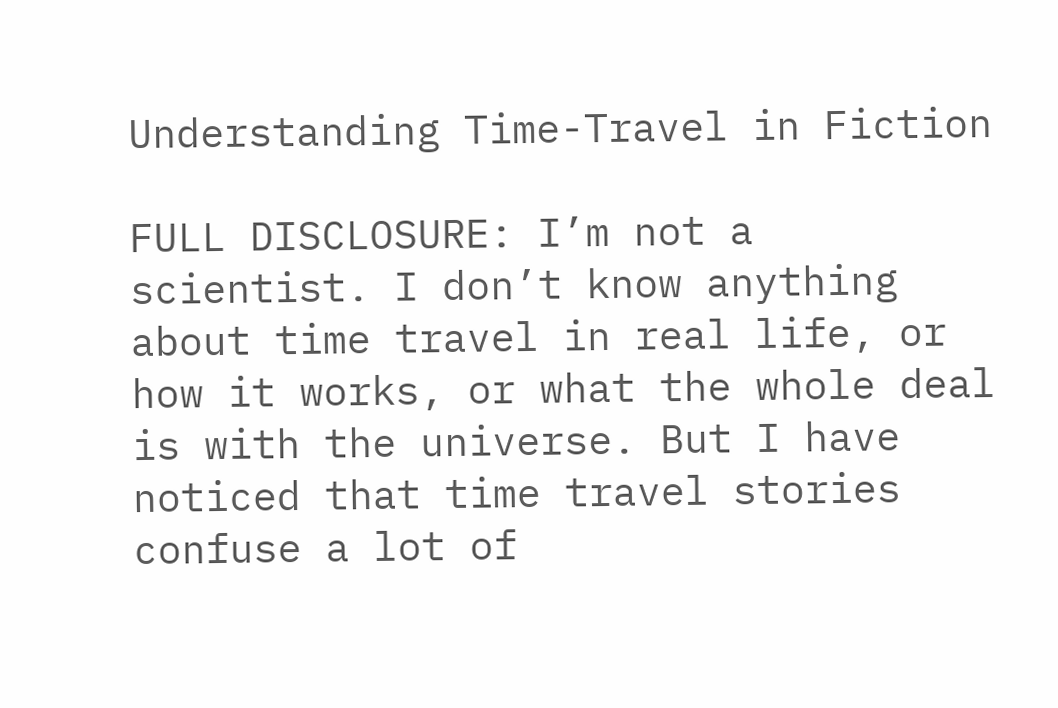Understanding Time-Travel in Fiction

FULL DISCLOSURE: I’m not a scientist. I don’t know anything about time travel in real life, or how it works, or what the whole deal is with the universe. But I have noticed that time travel stories confuse a lot of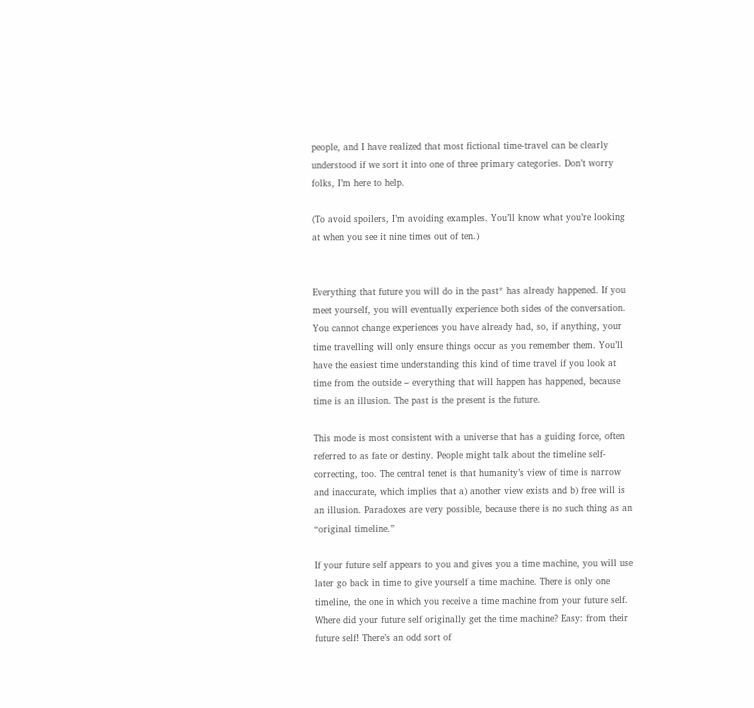people, and I have realized that most fictional time-travel can be clearly understood if we sort it into one of three primary categories. Don’t worry folks, I’m here to help.

(To avoid spoilers, I’m avoiding examples. You’ll know what you’re looking at when you see it nine times out of ten.)


Everything that future you will do in the past* has already happened. If you meet yourself, you will eventually experience both sides of the conversation. You cannot change experiences you have already had, so, if anything, your time travelling will only ensure things occur as you remember them. You’ll have the easiest time understanding this kind of time travel if you look at time from the outside – everything that will happen has happened, because time is an illusion. The past is the present is the future.

This mode is most consistent with a universe that has a guiding force, often referred to as fate or destiny. People might talk about the timeline self-correcting, too. The central tenet is that humanity’s view of time is narrow and inaccurate, which implies that a) another view exists and b) free will is an illusion. Paradoxes are very possible, because there is no such thing as an “original timeline.”

If your future self appears to you and gives you a time machine, you will use later go back in time to give yourself a time machine. There is only one timeline, the one in which you receive a time machine from your future self. Where did your future self originally get the time machine? Easy: from their future self! There’s an odd sort of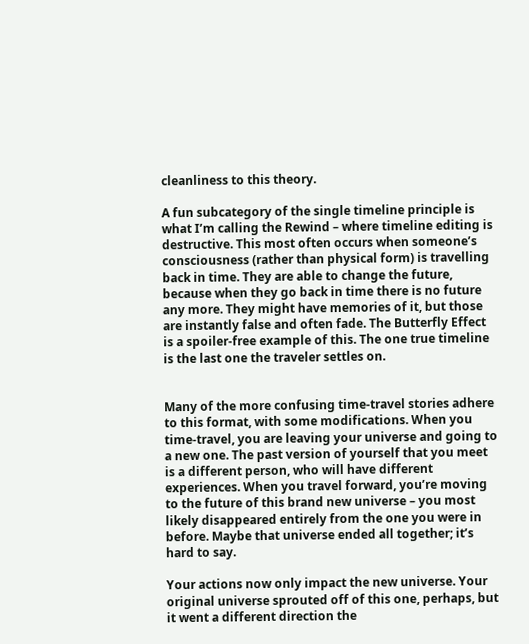cleanliness to this theory.

A fun subcategory of the single timeline principle is what I’m calling the Rewind – where timeline editing is destructive. This most often occurs when someone’s consciousness (rather than physical form) is travelling back in time. They are able to change the future, because when they go back in time there is no future any more. They might have memories of it, but those are instantly false and often fade. The Butterfly Effect is a spoiler-free example of this. The one true timeline is the last one the traveler settles on.


Many of the more confusing time-travel stories adhere to this format, with some modifications. When you time-travel, you are leaving your universe and going to a new one. The past version of yourself that you meet is a different person, who will have different experiences. When you travel forward, you’re moving to the future of this brand new universe – you most likely disappeared entirely from the one you were in before. Maybe that universe ended all together; it’s hard to say.

Your actions now only impact the new universe. Your original universe sprouted off of this one, perhaps, but it went a different direction the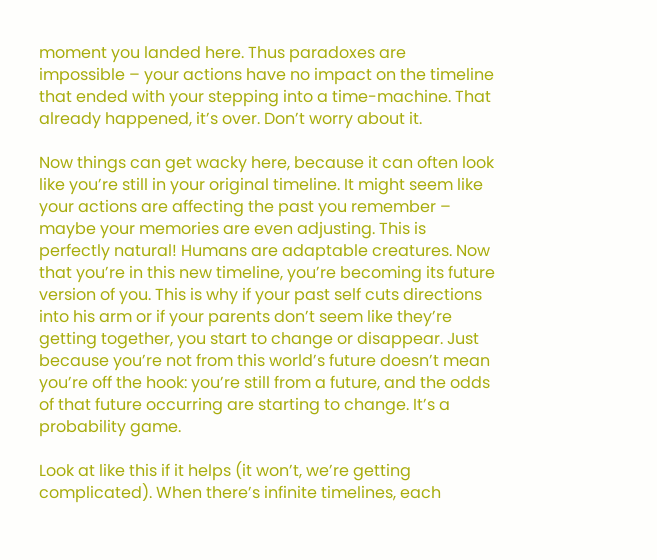moment you landed here. Thus paradoxes are impossible – your actions have no impact on the timeline that ended with your stepping into a time-machine. That already happened, it’s over. Don’t worry about it.

Now things can get wacky here, because it can often look like you’re still in your original timeline. It might seem like your actions are affecting the past you remember – maybe your memories are even adjusting. This is perfectly natural! Humans are adaptable creatures. Now that you’re in this new timeline, you’re becoming its future version of you. This is why if your past self cuts directions into his arm or if your parents don’t seem like they’re getting together, you start to change or disappear. Just because you’re not from this world’s future doesn’t mean you’re off the hook: you’re still from a future, and the odds of that future occurring are starting to change. It’s a probability game.

Look at like this if it helps (it won’t, we’re getting complicated). When there’s infinite timelines, each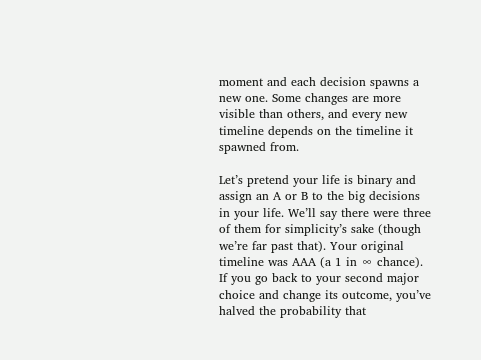moment and each decision spawns a new one. Some changes are more visible than others, and every new timeline depends on the timeline it spawned from.

Let’s pretend your life is binary and assign an A or B to the big decisions in your life. We’ll say there were three of them for simplicity’s sake (though we’re far past that). Your original timeline was AAA (a 1 in ∞ chance). If you go back to your second major choice and change its outcome, you’ve halved the probability that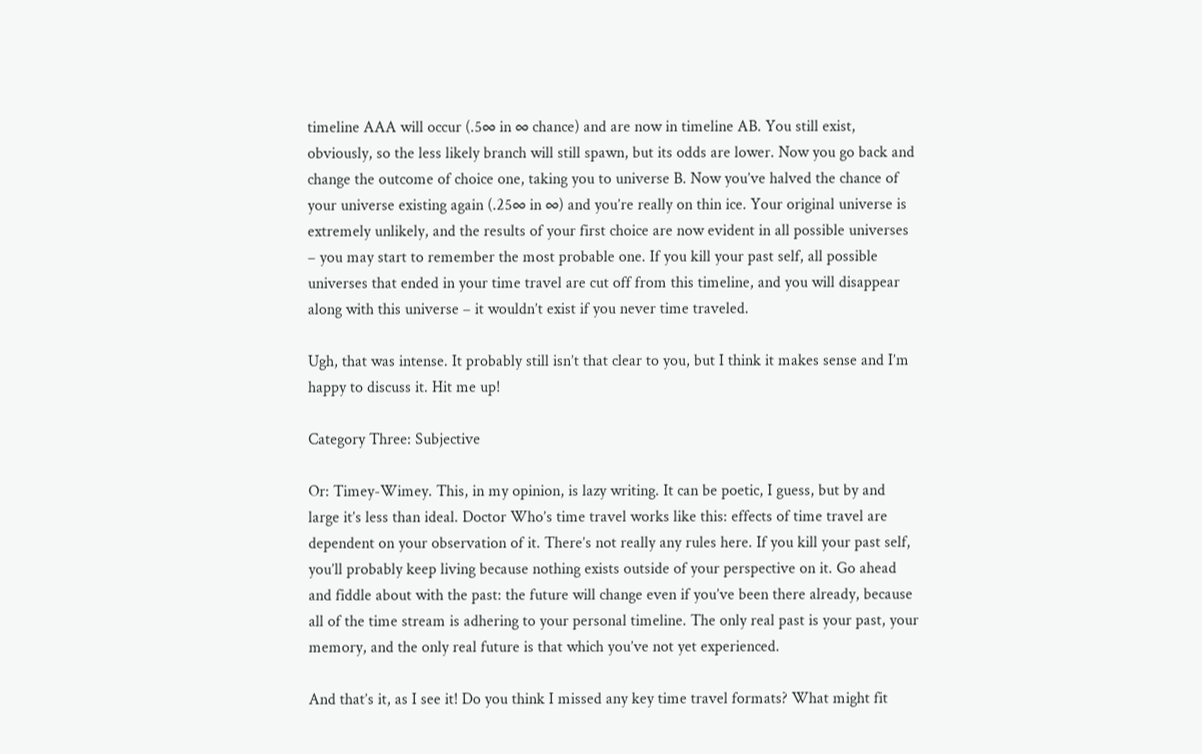timeline AAA will occur (.5∞ in ∞ chance) and are now in timeline AB. You still exist, obviously, so the less likely branch will still spawn, but its odds are lower. Now you go back and change the outcome of choice one, taking you to universe B. Now you’ve halved the chance of your universe existing again (.25∞ in ∞) and you’re really on thin ice. Your original universe is extremely unlikely, and the results of your first choice are now evident in all possible universes – you may start to remember the most probable one. If you kill your past self, all possible universes that ended in your time travel are cut off from this timeline, and you will disappear along with this universe – it wouldn’t exist if you never time traveled.

Ugh, that was intense. It probably still isn’t that clear to you, but I think it makes sense and I’m happy to discuss it. Hit me up!

Category Three: Subjective

Or: Timey-Wimey. This, in my opinion, is lazy writing. It can be poetic, I guess, but by and large it’s less than ideal. Doctor Who’s time travel works like this: effects of time travel are dependent on your observation of it. There’s not really any rules here. If you kill your past self, you’ll probably keep living because nothing exists outside of your perspective on it. Go ahead and fiddle about with the past: the future will change even if you’ve been there already, because all of the time stream is adhering to your personal timeline. The only real past is your past, your memory, and the only real future is that which you’ve not yet experienced.

And that’s it, as I see it! Do you think I missed any key time travel formats? What might fit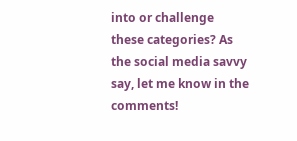into or challenge these categories? As the social media savvy say, let me know in the comments!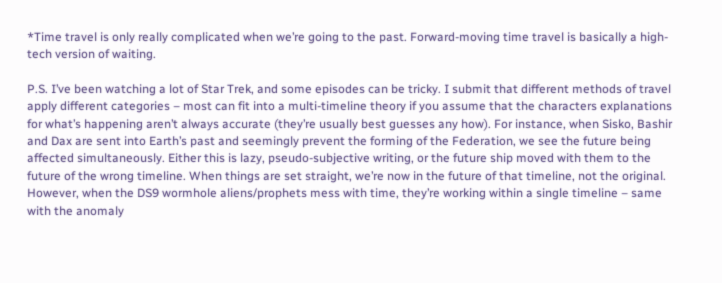*Time travel is only really complicated when we’re going to the past. Forward-moving time travel is basically a high-tech version of waiting.

P.S. I’ve been watching a lot of Star Trek, and some episodes can be tricky. I submit that different methods of travel apply different categories – most can fit into a multi-timeline theory if you assume that the characters explanations for what’s happening aren’t always accurate (they’re usually best guesses any how). For instance, when Sisko, Bashir and Dax are sent into Earth’s past and seemingly prevent the forming of the Federation, we see the future being affected simultaneously. Either this is lazy, pseudo-subjective writing, or the future ship moved with them to the future of the wrong timeline. When things are set straight, we’re now in the future of that timeline, not the original. However, when the DS9 wormhole aliens/prophets mess with time, they’re working within a single timeline – same with the anomaly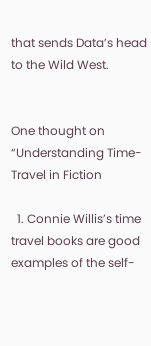that sends Data’s head to the Wild West.


One thought on “Understanding Time-Travel in Fiction

  1. Connie Willis’s time travel books are good examples of the self-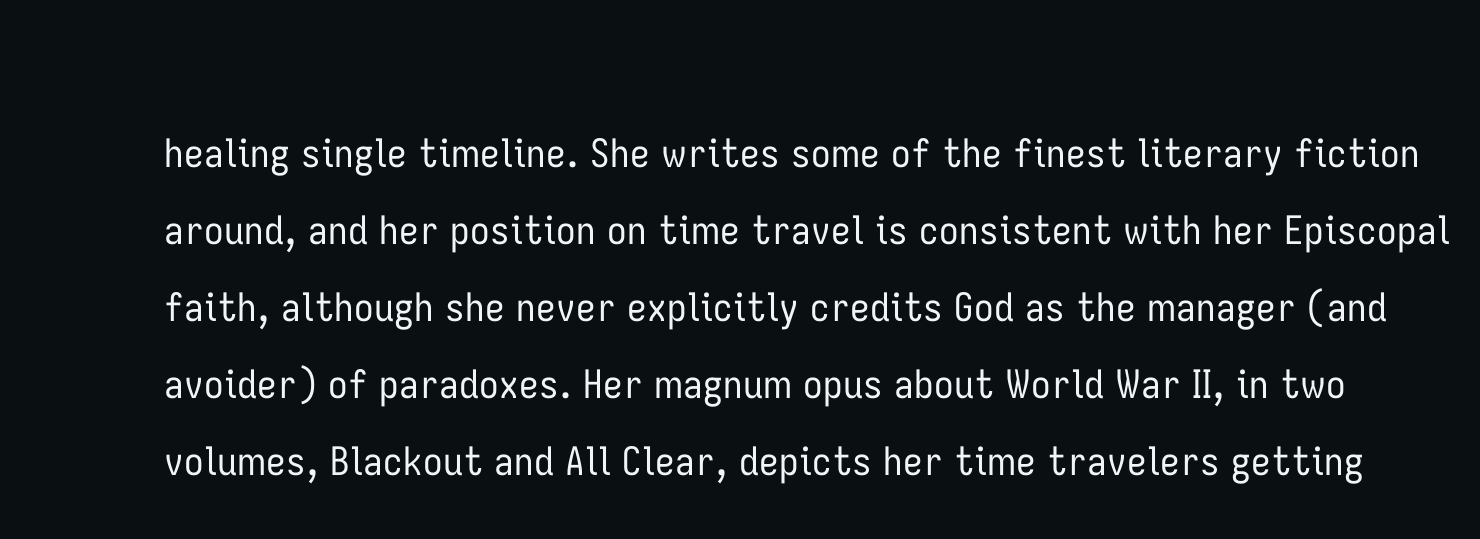healing single timeline. She writes some of the finest literary fiction around, and her position on time travel is consistent with her Episcopal faith, although she never explicitly credits God as the manager (and avoider) of paradoxes. Her magnum opus about World War II, in two volumes, Blackout and All Clear, depicts her time travelers getting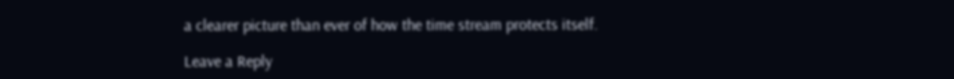a clearer picture than ever of how the time stream protects itself.

Leave a Reply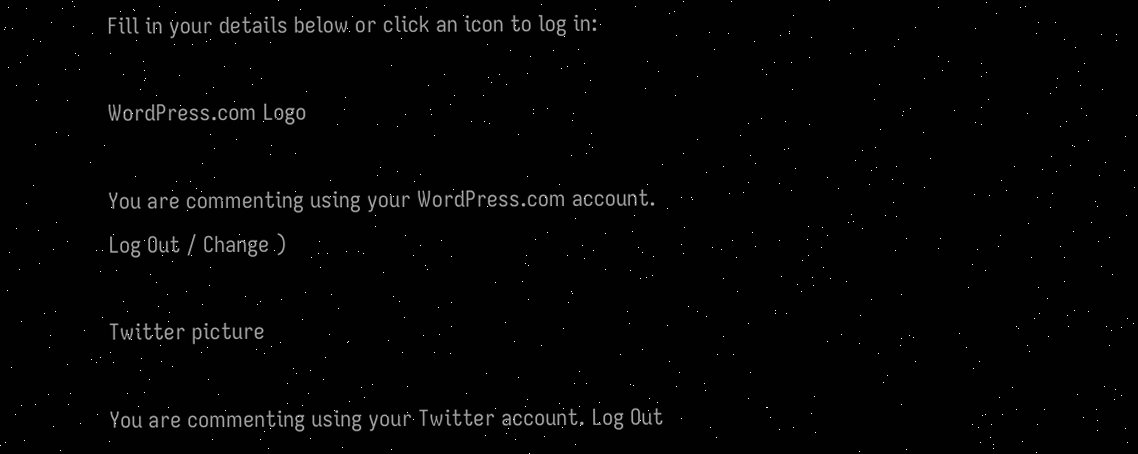Fill in your details below or click an icon to log in:

WordPress.com Logo

You are commenting using your WordPress.com account. Log Out / Change )

Twitter picture

You are commenting using your Twitter account. Log Out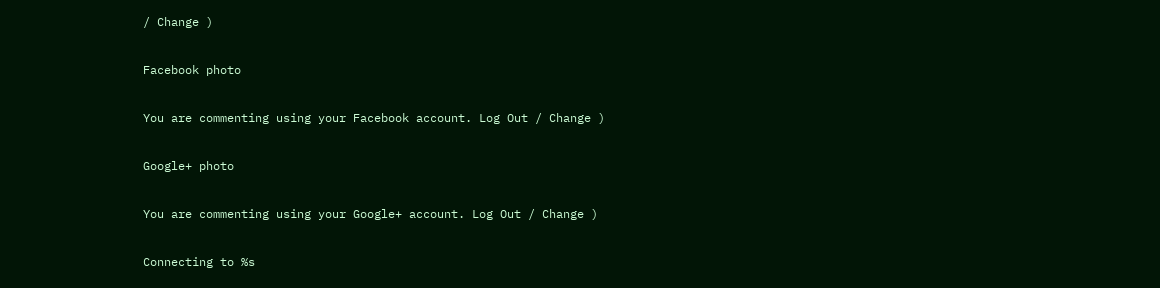/ Change )

Facebook photo

You are commenting using your Facebook account. Log Out / Change )

Google+ photo

You are commenting using your Google+ account. Log Out / Change )

Connecting to %s